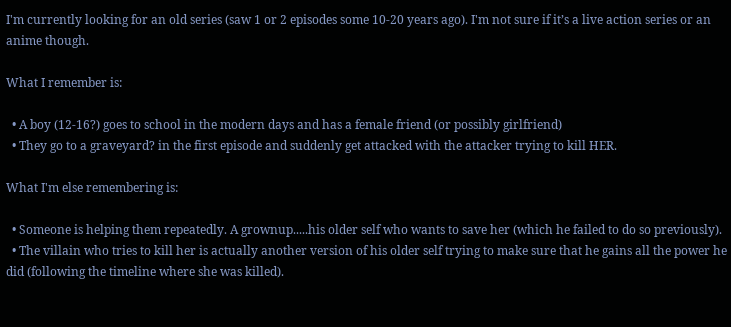I'm currently looking for an old series (saw 1 or 2 episodes some 10-20 years ago). I'm not sure if it’s a live action series or an anime though.

What I remember is:

  • A boy (12-16?) goes to school in the modern days and has a female friend (or possibly girlfriend)
  • They go to a graveyard? in the first episode and suddenly get attacked with the attacker trying to kill HER.

What I'm else remembering is:

  • Someone is helping them repeatedly. A grownup.....his older self who wants to save her (which he failed to do so previously).
  • The villain who tries to kill her is actually another version of his older self trying to make sure that he gains all the power he did (following the timeline where she was killed).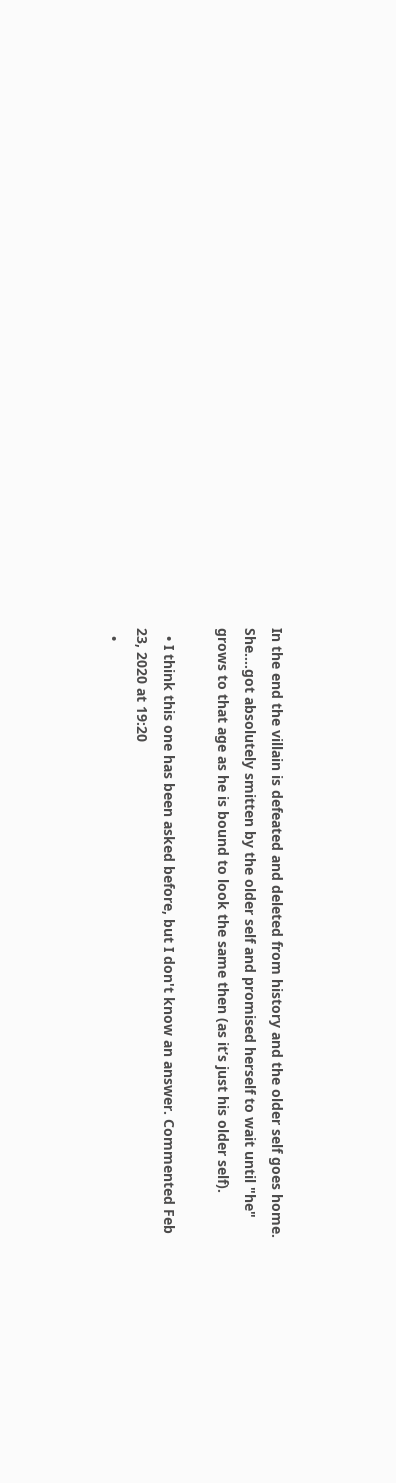In the end the villain is defeated and deleted from history and the older self goes home. She....got absolutely smitten by the older self and promised herself to wait until "he" grows to that age as he is bound to look the same then (as it’s just his older self).

  • I think this one has been asked before, but I don't know an answer. Commented Feb 23, 2020 at 19:20
  •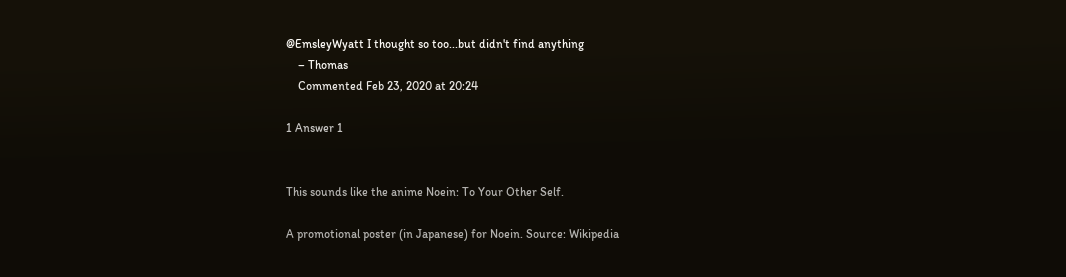@EmsleyWyatt I thought so too...but didn't find anything
    – Thomas
    Commented Feb 23, 2020 at 20:24

1 Answer 1


This sounds like the anime Noein: To Your Other Self.

A promotional poster (in Japanese) for Noein. Source: Wikipedia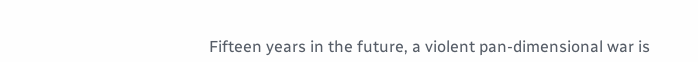Fifteen years in the future, a violent pan-dimensional war is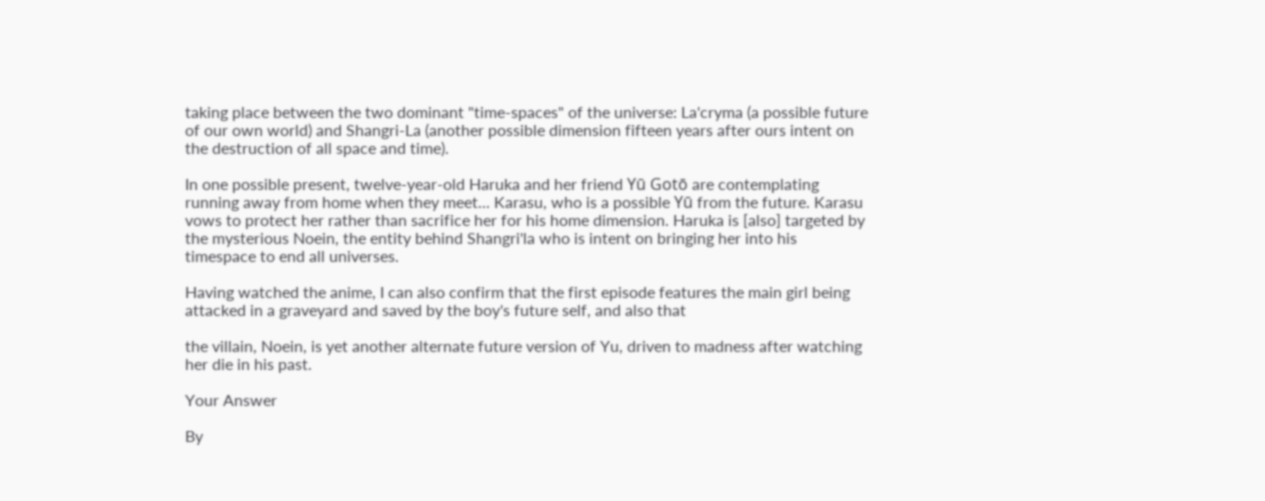taking place between the two dominant "time-spaces" of the universe: La'cryma (a possible future of our own world) and Shangri-La (another possible dimension fifteen years after ours intent on the destruction of all space and time).

In one possible present, twelve-year-old Haruka and her friend Yū Gotō are contemplating running away from home when they meet... Karasu, who is a possible Yū from the future. Karasu vows to protect her rather than sacrifice her for his home dimension. Haruka is [also] targeted by the mysterious Noein, the entity behind Shangri'la who is intent on bringing her into his timespace to end all universes.

Having watched the anime, I can also confirm that the first episode features the main girl being attacked in a graveyard and saved by the boy's future self, and also that

the villain, Noein, is yet another alternate future version of Yu, driven to madness after watching her die in his past.

Your Answer

By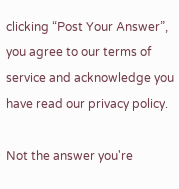clicking “Post Your Answer”, you agree to our terms of service and acknowledge you have read our privacy policy.

Not the answer you're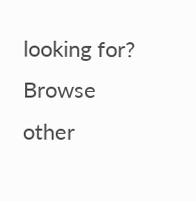looking for? Browse other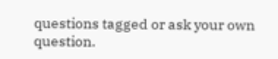questions tagged or ask your own question.